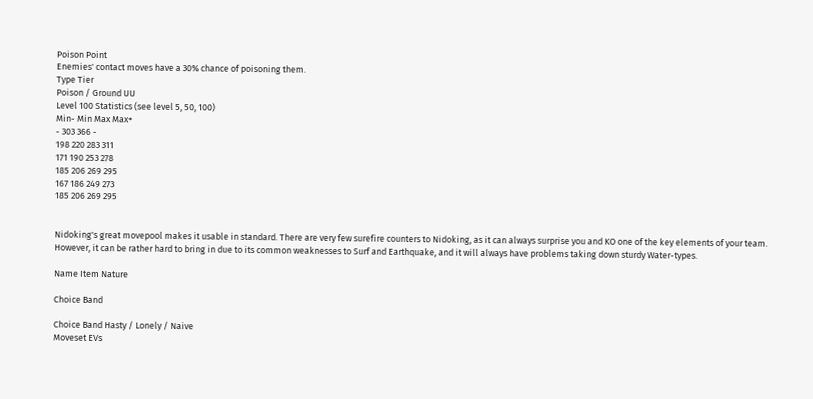Poison Point
Enemies' contact moves have a 30% chance of poisoning them.
Type Tier
Poison / Ground UU
Level 100 Statistics (see level 5, 50, 100)
Min- Min Max Max+
- 303 366 -
198 220 283 311
171 190 253 278
185 206 269 295
167 186 249 273
185 206 269 295


Nidoking's great movepool makes it usable in standard. There are very few surefire counters to Nidoking, as it can always surprise you and KO one of the key elements of your team. However, it can be rather hard to bring in due to its common weaknesses to Surf and Earthquake, and it will always have problems taking down sturdy Water-types.

Name Item Nature

Choice Band

Choice Band Hasty / Lonely / Naive
Moveset EVs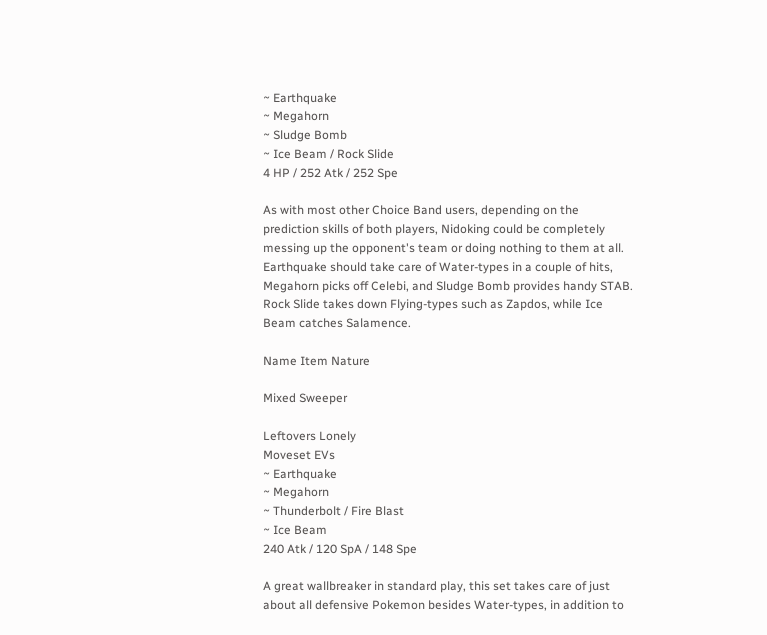~ Earthquake
~ Megahorn
~ Sludge Bomb
~ Ice Beam / Rock Slide
4 HP / 252 Atk / 252 Spe

As with most other Choice Band users, depending on the prediction skills of both players, Nidoking could be completely messing up the opponent's team or doing nothing to them at all. Earthquake should take care of Water-types in a couple of hits, Megahorn picks off Celebi, and Sludge Bomb provides handy STAB. Rock Slide takes down Flying-types such as Zapdos, while Ice Beam catches Salamence.

Name Item Nature

Mixed Sweeper

Leftovers Lonely
Moveset EVs
~ Earthquake
~ Megahorn
~ Thunderbolt / Fire Blast
~ Ice Beam
240 Atk / 120 SpA / 148 Spe

A great wallbreaker in standard play, this set takes care of just about all defensive Pokemon besides Water-types, in addition to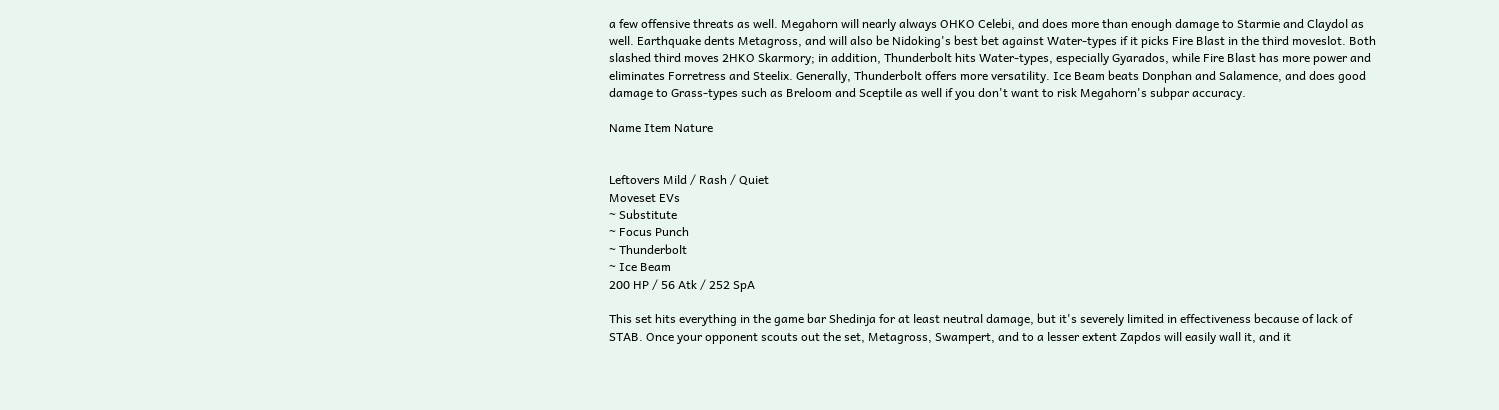a few offensive threats as well. Megahorn will nearly always OHKO Celebi, and does more than enough damage to Starmie and Claydol as well. Earthquake dents Metagross, and will also be Nidoking's best bet against Water-types if it picks Fire Blast in the third moveslot. Both slashed third moves 2HKO Skarmory; in addition, Thunderbolt hits Water-types, especially Gyarados, while Fire Blast has more power and eliminates Forretress and Steelix. Generally, Thunderbolt offers more versatility. Ice Beam beats Donphan and Salamence, and does good damage to Grass-types such as Breloom and Sceptile as well if you don't want to risk Megahorn's subpar accuracy.

Name Item Nature


Leftovers Mild / Rash / Quiet
Moveset EVs
~ Substitute
~ Focus Punch
~ Thunderbolt
~ Ice Beam
200 HP / 56 Atk / 252 SpA

This set hits everything in the game bar Shedinja for at least neutral damage, but it's severely limited in effectiveness because of lack of STAB. Once your opponent scouts out the set, Metagross, Swampert, and to a lesser extent Zapdos will easily wall it, and it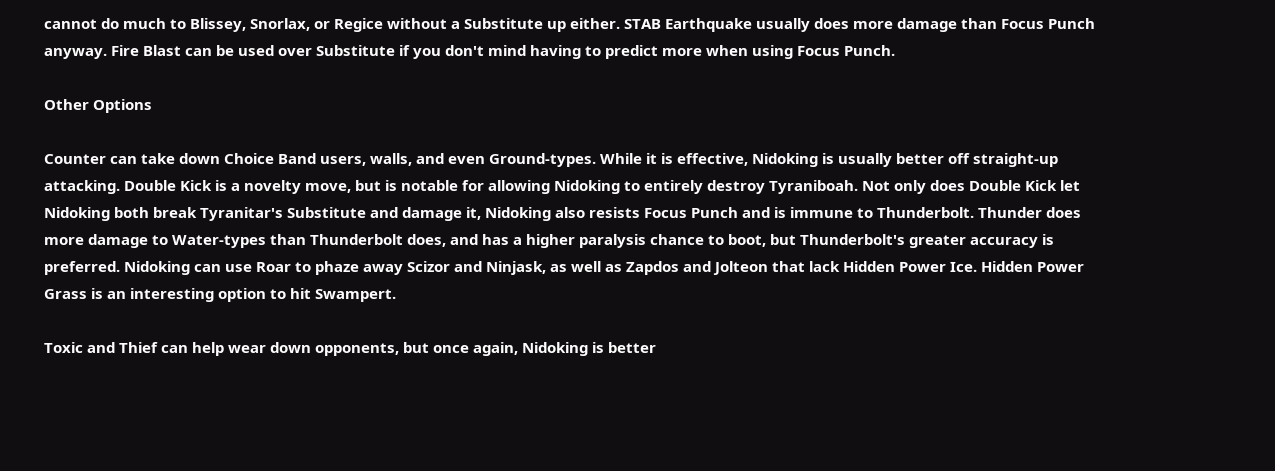cannot do much to Blissey, Snorlax, or Regice without a Substitute up either. STAB Earthquake usually does more damage than Focus Punch anyway. Fire Blast can be used over Substitute if you don't mind having to predict more when using Focus Punch.

Other Options

Counter can take down Choice Band users, walls, and even Ground-types. While it is effective, Nidoking is usually better off straight-up attacking. Double Kick is a novelty move, but is notable for allowing Nidoking to entirely destroy Tyraniboah. Not only does Double Kick let Nidoking both break Tyranitar's Substitute and damage it, Nidoking also resists Focus Punch and is immune to Thunderbolt. Thunder does more damage to Water-types than Thunderbolt does, and has a higher paralysis chance to boot, but Thunderbolt's greater accuracy is preferred. Nidoking can use Roar to phaze away Scizor and Ninjask, as well as Zapdos and Jolteon that lack Hidden Power Ice. Hidden Power Grass is an interesting option to hit Swampert.

Toxic and Thief can help wear down opponents, but once again, Nidoking is better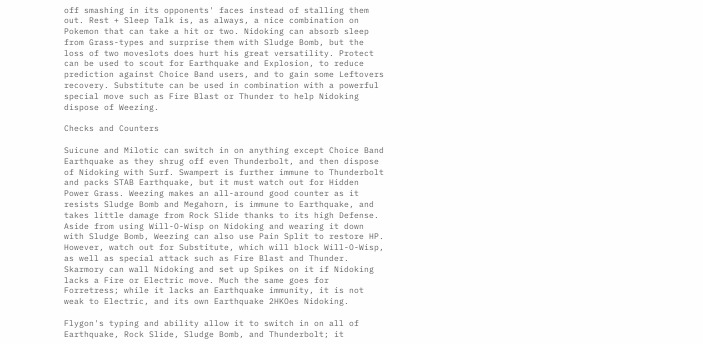off smashing in its opponents' faces instead of stalling them out. Rest + Sleep Talk is, as always, a nice combination on Pokemon that can take a hit or two. Nidoking can absorb sleep from Grass-types and surprise them with Sludge Bomb, but the loss of two moveslots does hurt his great versatility. Protect can be used to scout for Earthquake and Explosion, to reduce prediction against Choice Band users, and to gain some Leftovers recovery. Substitute can be used in combination with a powerful special move such as Fire Blast or Thunder to help Nidoking dispose of Weezing.

Checks and Counters

Suicune and Milotic can switch in on anything except Choice Band Earthquake as they shrug off even Thunderbolt, and then dispose of Nidoking with Surf. Swampert is further immune to Thunderbolt and packs STAB Earthquake, but it must watch out for Hidden Power Grass. Weezing makes an all-around good counter as it resists Sludge Bomb and Megahorn, is immune to Earthquake, and takes little damage from Rock Slide thanks to its high Defense. Aside from using Will-O-Wisp on Nidoking and wearing it down with Sludge Bomb, Weezing can also use Pain Split to restore HP. However, watch out for Substitute, which will block Will-O-Wisp, as well as special attack such as Fire Blast and Thunder. Skarmory can wall Nidoking and set up Spikes on it if Nidoking lacks a Fire or Electric move. Much the same goes for Forretress; while it lacks an Earthquake immunity, it is not weak to Electric, and its own Earthquake 2HKOes Nidoking.

Flygon's typing and ability allow it to switch in on all of Earthquake, Rock Slide, Sludge Bomb, and Thunderbolt; it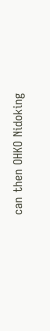can then OHKO Nidoking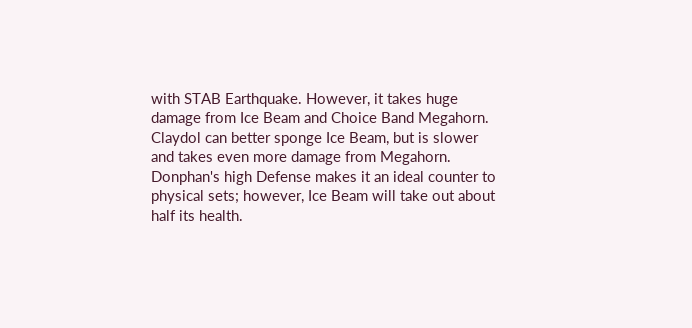with STAB Earthquake. However, it takes huge damage from Ice Beam and Choice Band Megahorn. Claydol can better sponge Ice Beam, but is slower and takes even more damage from Megahorn. Donphan's high Defense makes it an ideal counter to physical sets; however, Ice Beam will take out about half its health.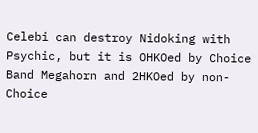Celebi can destroy Nidoking with Psychic, but it is OHKOed by Choice Band Megahorn and 2HKOed by non-Choice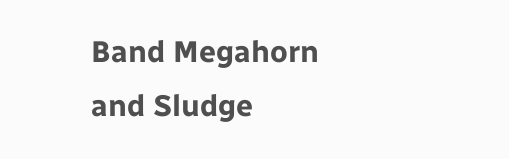Band Megahorn and Sludge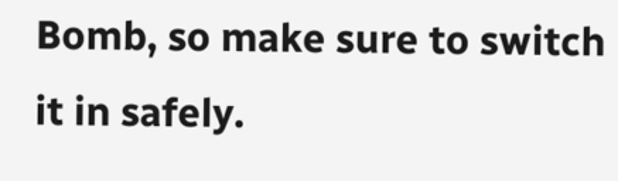Bomb, so make sure to switch it in safely.